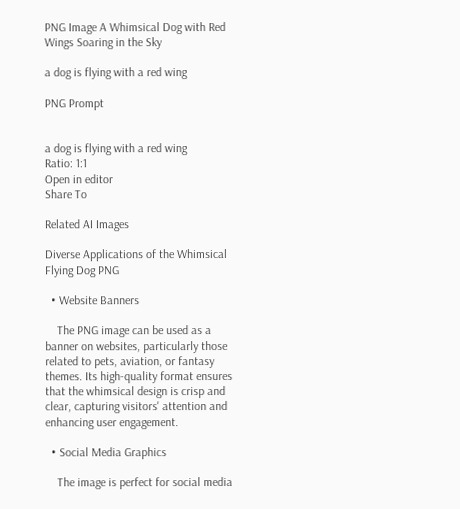PNG Image A Whimsical Dog with Red Wings Soaring in the Sky

a dog is flying with a red wing

PNG Prompt


a dog is flying with a red wing
Ratio: 1:1
Open in editor
Share To

Related AI Images

Diverse Applications of the Whimsical Flying Dog PNG

  • Website Banners

    The PNG image can be used as a banner on websites, particularly those related to pets, aviation, or fantasy themes. Its high-quality format ensures that the whimsical design is crisp and clear, capturing visitors' attention and enhancing user engagement.

  • Social Media Graphics

    The image is perfect for social media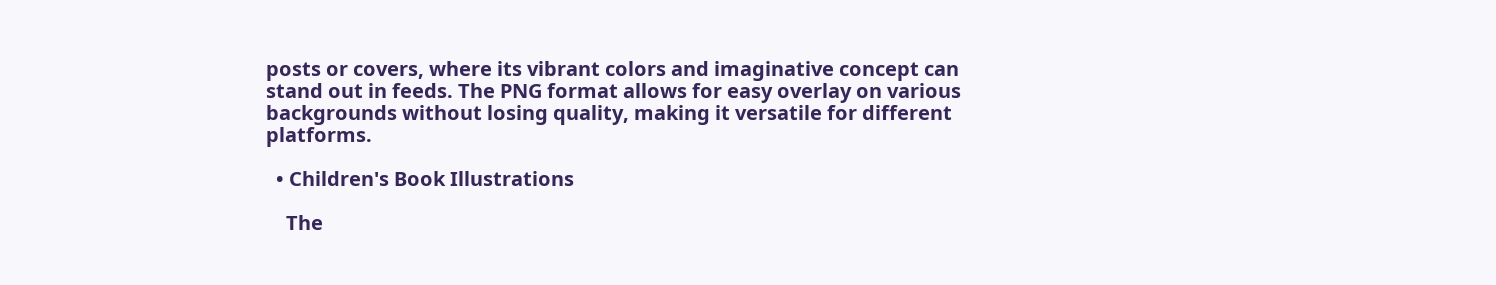posts or covers, where its vibrant colors and imaginative concept can stand out in feeds. The PNG format allows for easy overlay on various backgrounds without losing quality, making it versatile for different platforms.

  • Children's Book Illustrations

    The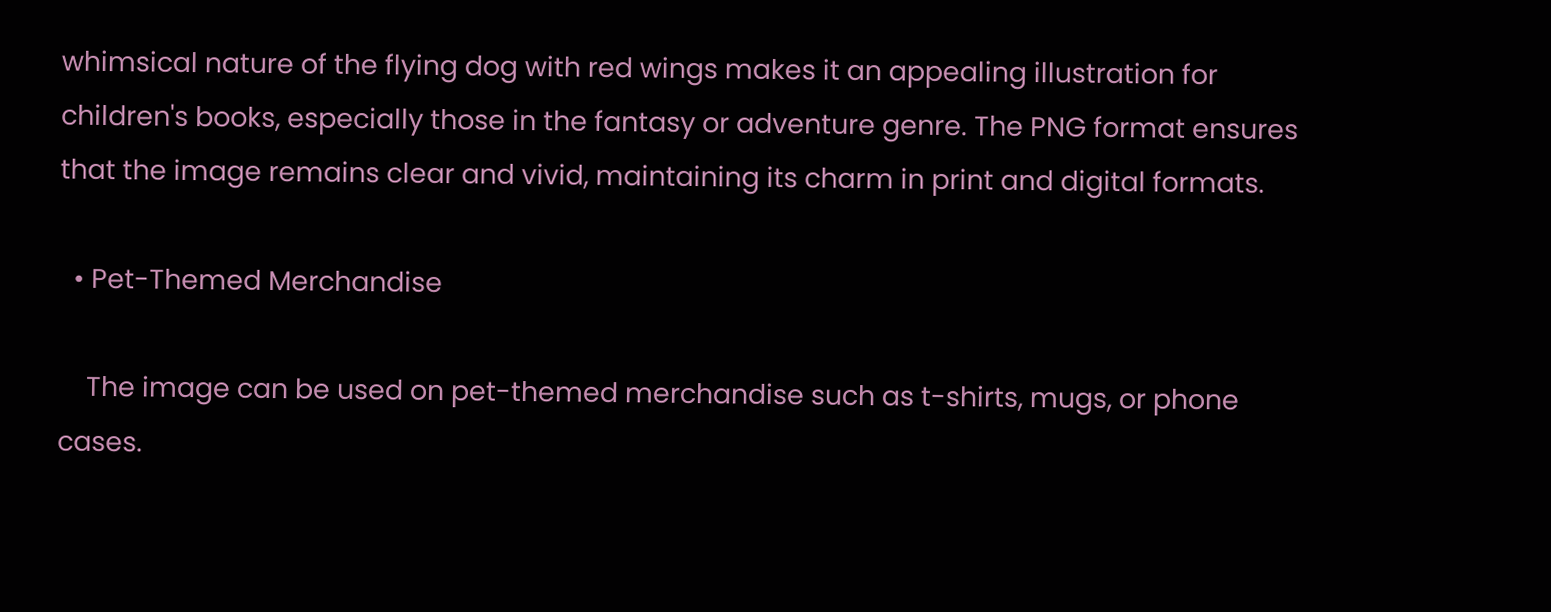whimsical nature of the flying dog with red wings makes it an appealing illustration for children's books, especially those in the fantasy or adventure genre. The PNG format ensures that the image remains clear and vivid, maintaining its charm in print and digital formats.

  • Pet-Themed Merchandise

    The image can be used on pet-themed merchandise such as t-shirts, mugs, or phone cases.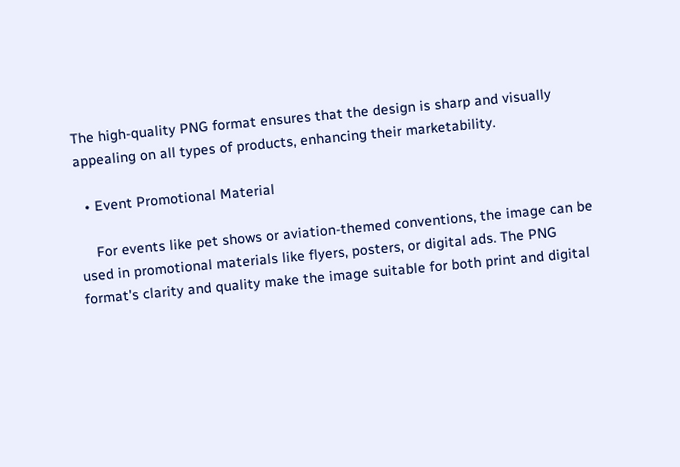The high-quality PNG format ensures that the design is sharp and visually appealing on all types of products, enhancing their marketability.

  • Event Promotional Material

    For events like pet shows or aviation-themed conventions, the image can be used in promotional materials like flyers, posters, or digital ads. The PNG format's clarity and quality make the image suitable for both print and digital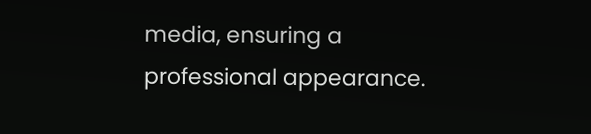media, ensuring a professional appearance.